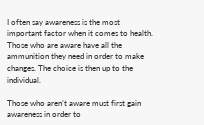I often say awareness is the most important factor when it comes to health. Those who are aware have all the ammunition they need in order to make changes. The choice is then up to the individual.

Those who aren’t aware must first gain awareness in order to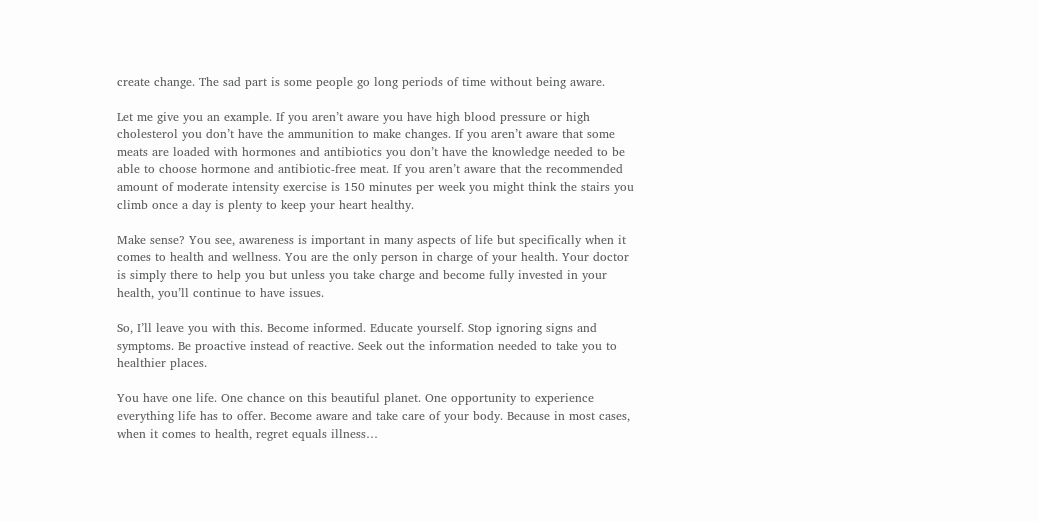create change. The sad part is some people go long periods of time without being aware.

Let me give you an example. If you aren’t aware you have high blood pressure or high cholesterol you don’t have the ammunition to make changes. If you aren’t aware that some meats are loaded with hormones and antibiotics you don’t have the knowledge needed to be able to choose hormone and antibiotic-free meat. If you aren’t aware that the recommended amount of moderate intensity exercise is 150 minutes per week you might think the stairs you climb once a day is plenty to keep your heart healthy.

Make sense? You see, awareness is important in many aspects of life but specifically when it comes to health and wellness. You are the only person in charge of your health. Your doctor is simply there to help you but unless you take charge and become fully invested in your health, you’ll continue to have issues.

So, I’ll leave you with this. Become informed. Educate yourself. Stop ignoring signs and symptoms. Be proactive instead of reactive. Seek out the information needed to take you to healthier places.

You have one life. One chance on this beautiful planet. One opportunity to experience everything life has to offer. Become aware and take care of your body. Because in most cases, when it comes to health, regret equals illness…